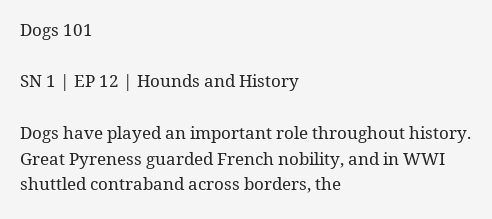Dogs 101

SN 1 | EP 12 | Hounds and History

Dogs have played an important role throughout history. Great Pyreness guarded French nobility, and in WWI shuttled contraband across borders, the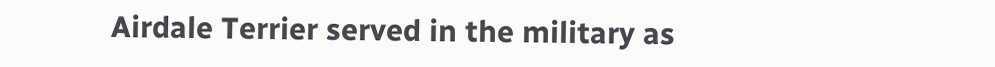Airdale Terrier served in the military as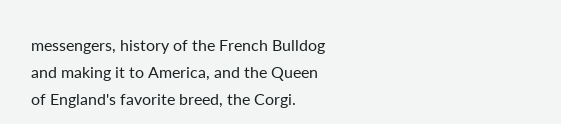messengers, history of the French Bulldog and making it to America, and the Queen of England's favorite breed, the Corgi.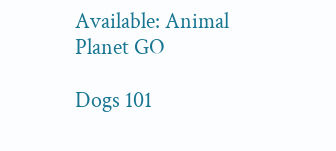Available: Animal Planet GO

Dogs 101